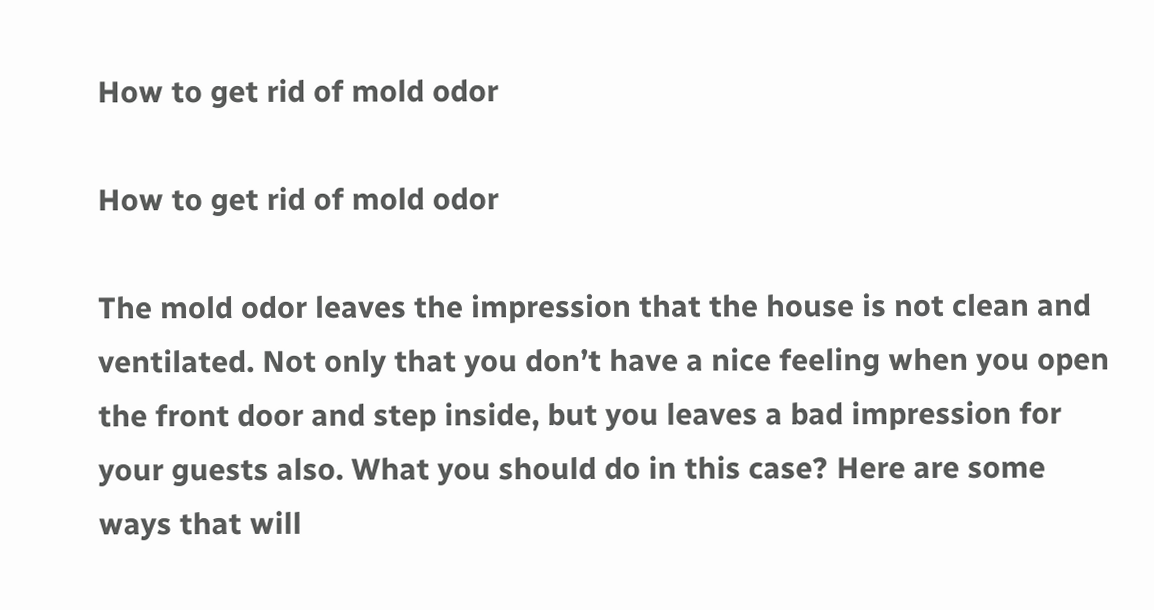How to get rid of mold odor

How to get rid of mold odor

The mold odor leaves the impression that the house is not clean and ventilated. Not only that you don’t have a nice feeling when you open the front door and step inside, but you leaves a bad impression for your guests also. What you should do in this case? Here are some ways that will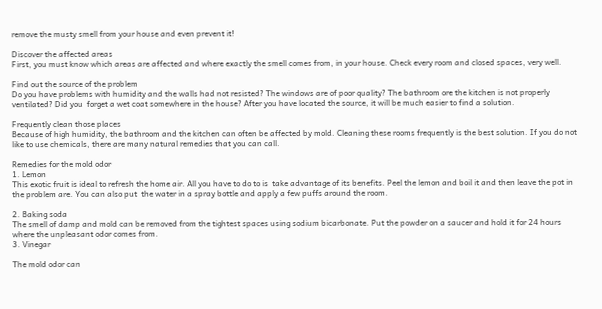remove the musty smell from your house and even prevent it!

Discover the affected areas
First, you must know which areas are affected and where exactly the smell comes from, in your house. Check every room and closed spaces, very well.

Find out the source of the problem
Do you have problems with humidity and the walls had not resisted? The windows are of poor quality? The bathroom ore the kitchen is not properly ventilated? Did you  forget a wet coat somewhere in the house? After you have located the source, it will be much easier to find a solution.

Frequently clean those places
Because of high humidity, the bathroom and the kitchen can often be affected by mold. Cleaning these rooms frequently is the best solution. If you do not like to use chemicals, there are many natural remedies that you can call.

Remedies for the mold odor
1. Lemon
This exotic fruit is ideal to refresh the home air. All you have to do to is  take advantage of its benefits. Peel the lemon and boil it and then leave the pot in the problem are. You can also put  the water in a spray bottle and apply a few puffs around the room.

2. Baking soda
The smell of damp and mold can be removed from the tightest spaces using sodium bicarbonate. Put the powder on a saucer and hold it for 24 hours where the unpleasant odor comes from.
3. Vinegar

The mold odor can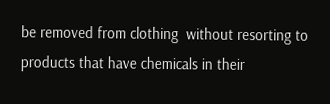be removed from clothing  without resorting to products that have chemicals in their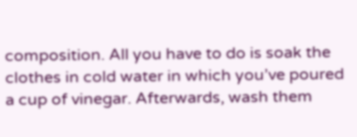composition. All you have to do is soak the clothes in cold water in which you’ve poured a cup of vinegar. Afterwards, wash them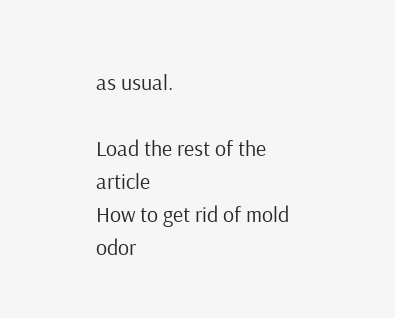as usual.

Load the rest of the article
How to get rid of mold odor